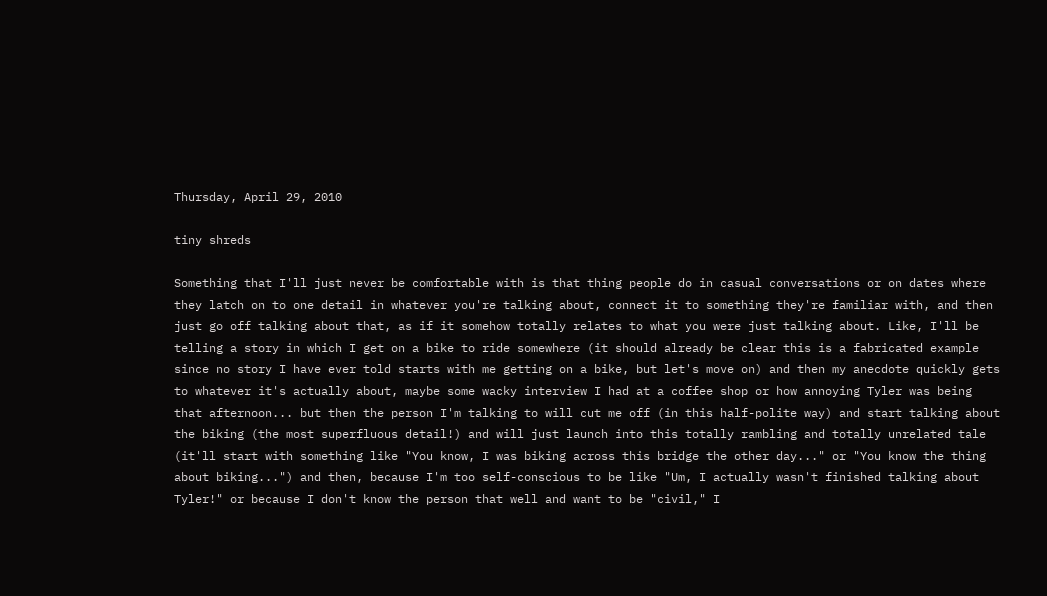Thursday, April 29, 2010

tiny shreds

Something that I'll just never be comfortable with is that thing people do in casual conversations or on dates where they latch on to one detail in whatever you're talking about, connect it to something they're familiar with, and then just go off talking about that, as if it somehow totally relates to what you were just talking about. Like, I'll be telling a story in which I get on a bike to ride somewhere (it should already be clear this is a fabricated example since no story I have ever told starts with me getting on a bike, but let's move on) and then my anecdote quickly gets to whatever it's actually about, maybe some wacky interview I had at a coffee shop or how annoying Tyler was being that afternoon... but then the person I'm talking to will cut me off (in this half-polite way) and start talking about the biking (the most superfluous detail!) and will just launch into this totally rambling and totally unrelated tale (it'll start with something like "You know, I was biking across this bridge the other day..." or "You know the thing about biking...") and then, because I'm too self-conscious to be like "Um, I actually wasn't finished talking about Tyler!" or because I don't know the person that well and want to be "civil," I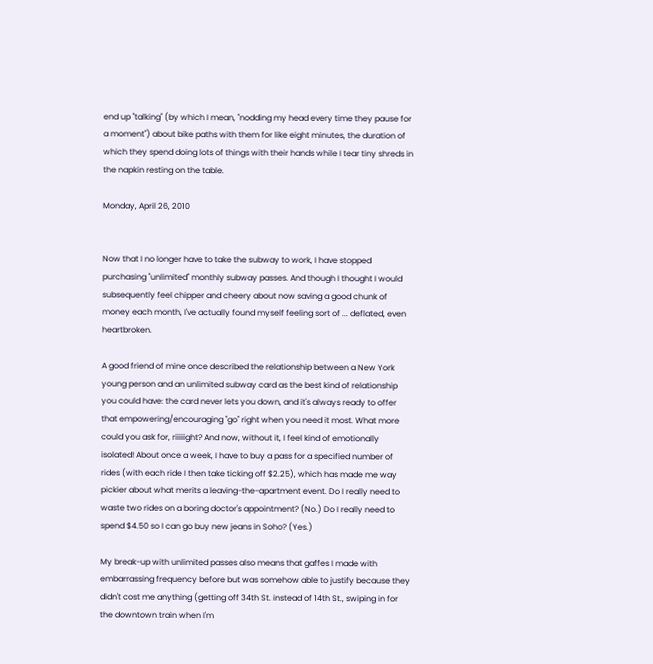end up "talking" (by which I mean, "nodding my head every time they pause for a moment") about bike paths with them for like eight minutes, the duration of which they spend doing lots of things with their hands while I tear tiny shreds in the napkin resting on the table.

Monday, April 26, 2010


Now that I no longer have to take the subway to work, I have stopped purchasing "unlimited" monthly subway passes. And though I thought I would subsequently feel chipper and cheery about now saving a good chunk of money each month, I've actually found myself feeling sort of ... deflated, even heartbroken.

A good friend of mine once described the relationship between a New York young person and an unlimited subway card as the best kind of relationship you could have: the card never lets you down, and it's always ready to offer that empowering/encouraging "go" right when you need it most. What more could you ask for, riiiiight? And now, without it, I feel kind of emotionally isolated! About once a week, I have to buy a pass for a specified number of rides (with each ride I then take ticking off $2.25), which has made me way pickier about what merits a leaving-the-apartment event. Do I really need to waste two rides on a boring doctor's appointment? (No.) Do I really need to spend $4.50 so I can go buy new jeans in Soho? (Yes.)

My break-up with unlimited passes also means that gaffes I made with embarrassing frequency before but was somehow able to justify because they didn't cost me anything (getting off 34th St. instead of 14th St., swiping in for the downtown train when I'm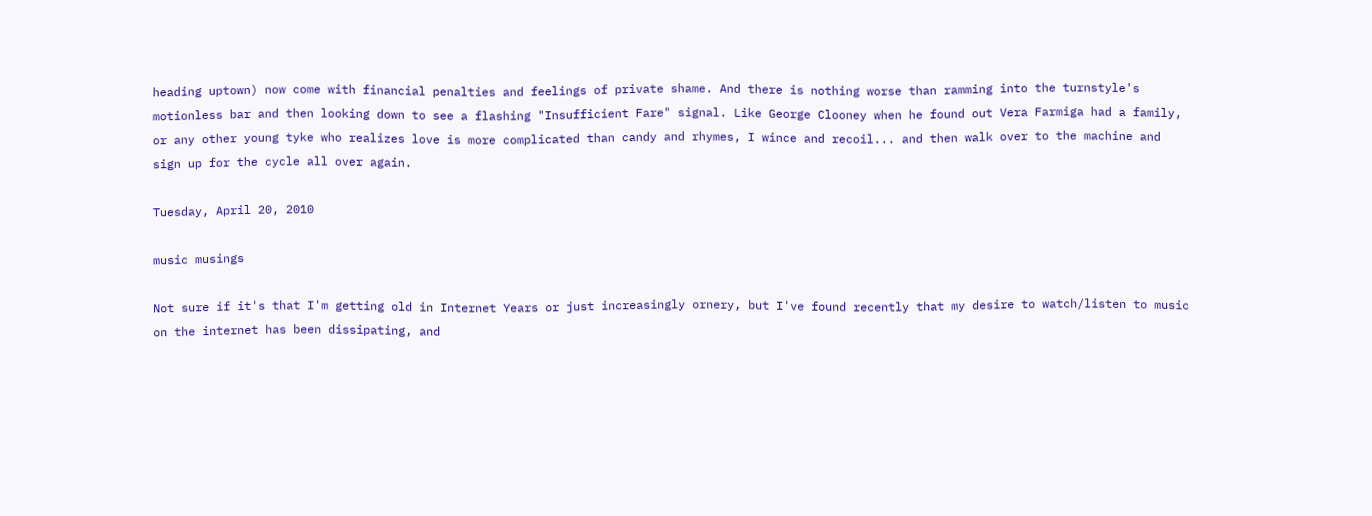heading uptown) now come with financial penalties and feelings of private shame. And there is nothing worse than ramming into the turnstyle's motionless bar and then looking down to see a flashing "Insufficient Fare" signal. Like George Clooney when he found out Vera Farmiga had a family, or any other young tyke who realizes love is more complicated than candy and rhymes, I wince and recoil... and then walk over to the machine and sign up for the cycle all over again.

Tuesday, April 20, 2010

music musings

Not sure if it's that I'm getting old in Internet Years or just increasingly ornery, but I've found recently that my desire to watch/listen to music on the internet has been dissipating, and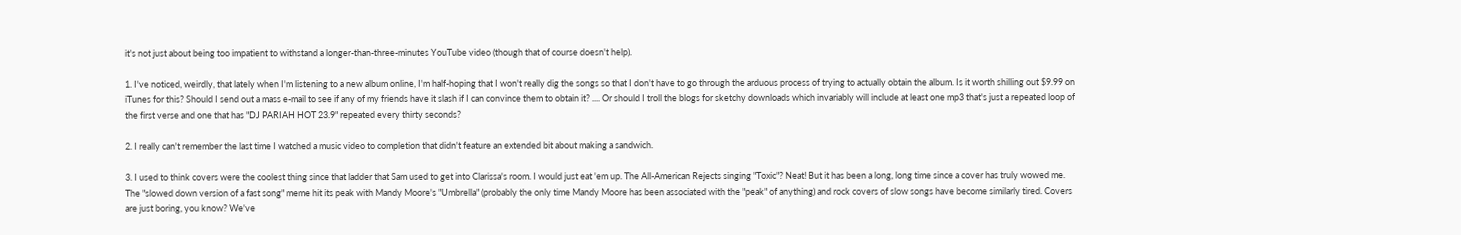it's not just about being too impatient to withstand a longer-than-three-minutes YouTube video (though that of course doesn't help).

1. I've noticed, weirdly, that lately when I'm listening to a new album online, I'm half-hoping that I won't really dig the songs so that I don't have to go through the arduous process of trying to actually obtain the album. Is it worth shilling out $9.99 on iTunes for this? Should I send out a mass e-mail to see if any of my friends have it slash if I can convince them to obtain it? .... Or should I troll the blogs for sketchy downloads which invariably will include at least one mp3 that's just a repeated loop of the first verse and one that has "DJ PARIAH HOT 23.9" repeated every thirty seconds?

2. I really can't remember the last time I watched a music video to completion that didn't feature an extended bit about making a sandwich.

3. I used to think covers were the coolest thing since that ladder that Sam used to get into Clarissa's room. I would just eat 'em up. The All-American Rejects singing "Toxic"? Neat! But it has been a long, long time since a cover has truly wowed me. The "slowed down version of a fast song" meme hit its peak with Mandy Moore's "Umbrella" (probably the only time Mandy Moore has been associated with the "peak" of anything) and rock covers of slow songs have become similarly tired. Covers are just boring, you know? We've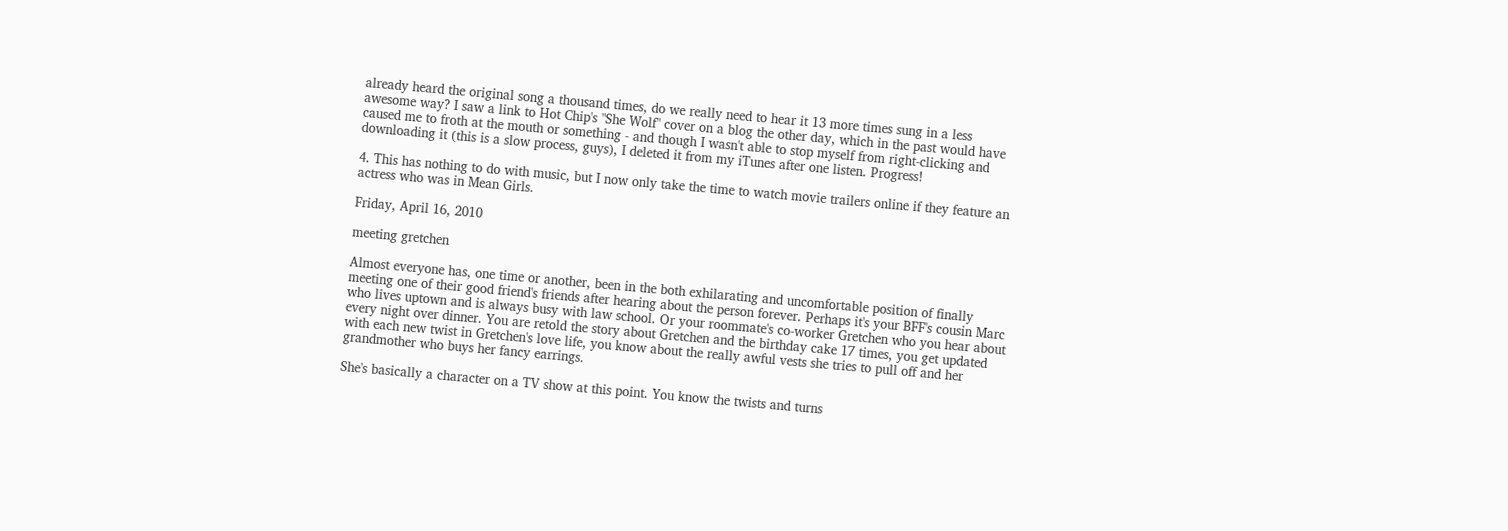already heard the original song a thousand times, do we really need to hear it 13 more times sung in a less awesome way? I saw a link to Hot Chip's "She Wolf" cover on a blog the other day, which in the past would have caused me to froth at the mouth or something - and though I wasn't able to stop myself from right-clicking and downloading it (this is a slow process, guys), I deleted it from my iTunes after one listen. Progress!

4. This has nothing to do with music, but I now only take the time to watch movie trailers online if they feature an actress who was in Mean Girls.

Friday, April 16, 2010

meeting gretchen

Almost everyone has, one time or another, been in the both exhilarating and uncomfortable position of finally meeting one of their good friend's friends after hearing about the person forever. Perhaps it's your BFF's cousin Marc who lives uptown and is always busy with law school. Or your roommate's co-worker Gretchen who you hear about every night over dinner. You are retold the story about Gretchen and the birthday cake 17 times, you get updated with each new twist in Gretchen's love life, you know about the really awful vests she tries to pull off and her grandmother who buys her fancy earrings.

She's basically a character on a TV show at this point. You know the twists and turns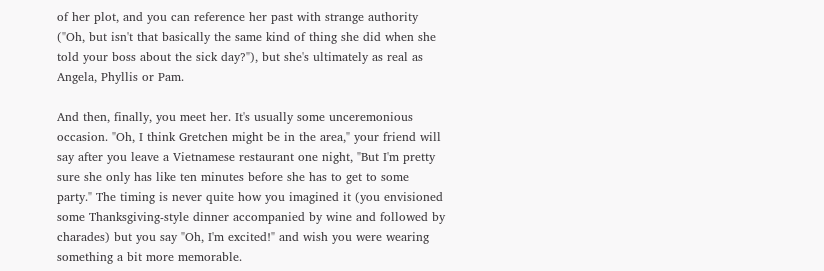of her plot, and you can reference her past with strange authority ("Oh, but isn't that basically the same kind of thing she did when she told your boss about the sick day?"), but she's ultimately as real as Angela, Phyllis or Pam.

And then, finally, you meet her. It's usually some unceremonious occasion. "Oh, I think Gretchen might be in the area," your friend will say after you leave a Vietnamese restaurant one night, "But I'm pretty sure she only has like ten minutes before she has to get to some party." The timing is never quite how you imagined it (you envisioned some Thanksgiving-style dinner accompanied by wine and followed by charades) but you say "Oh, I'm excited!" and wish you were wearing something a bit more memorable.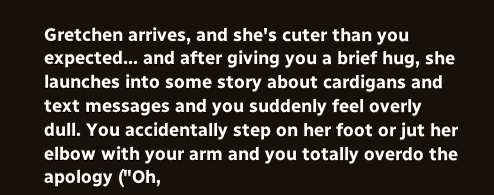Gretchen arrives, and she's cuter than you expected... and after giving you a brief hug, she launches into some story about cardigans and text messages and you suddenly feel overly dull. You accidentally step on her foot or jut her elbow with your arm and you totally overdo the apology ("Oh,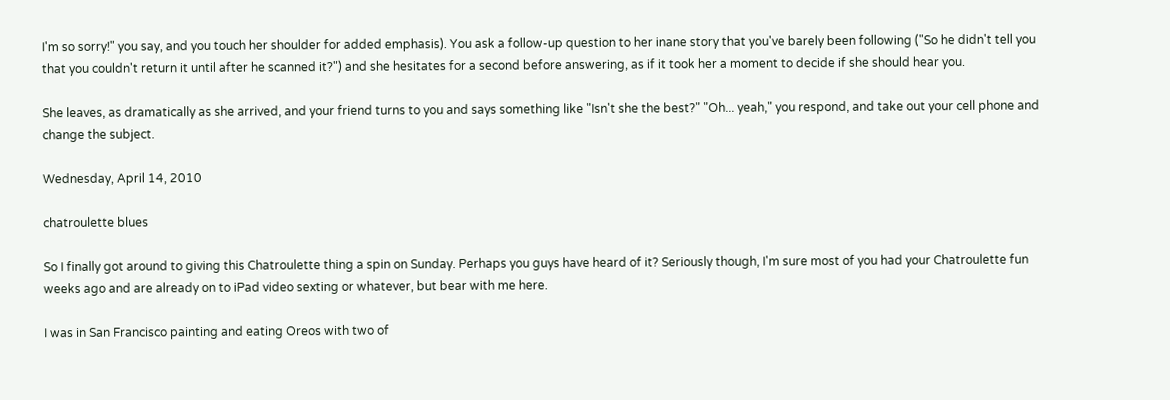I'm so sorry!" you say, and you touch her shoulder for added emphasis). You ask a follow-up question to her inane story that you've barely been following ("So he didn't tell you that you couldn't return it until after he scanned it?") and she hesitates for a second before answering, as if it took her a moment to decide if she should hear you.

She leaves, as dramatically as she arrived, and your friend turns to you and says something like "Isn't she the best?" "Oh... yeah," you respond, and take out your cell phone and change the subject.

Wednesday, April 14, 2010

chatroulette blues

So I finally got around to giving this Chatroulette thing a spin on Sunday. Perhaps you guys have heard of it? Seriously though, I'm sure most of you had your Chatroulette fun weeks ago and are already on to iPad video sexting or whatever, but bear with me here.

I was in San Francisco painting and eating Oreos with two of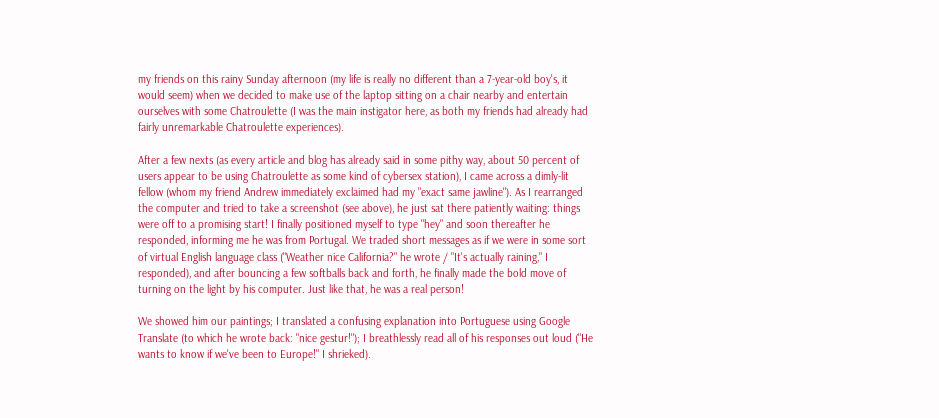my friends on this rainy Sunday afternoon (my life is really no different than a 7-year-old boy's, it would seem) when we decided to make use of the laptop sitting on a chair nearby and entertain ourselves with some Chatroulette (I was the main instigator here, as both my friends had already had fairly unremarkable Chatroulette experiences).

After a few nexts (as every article and blog has already said in some pithy way, about 50 percent of users appear to be using Chatroulette as some kind of cybersex station), I came across a dimly-lit fellow (whom my friend Andrew immediately exclaimed had my "exact same jawline"). As I rearranged the computer and tried to take a screenshot (see above), he just sat there patiently waiting: things were off to a promising start! I finally positioned myself to type "hey" and soon thereafter he responded, informing me he was from Portugal. We traded short messages as if we were in some sort of virtual English language class ("Weather nice California?" he wrote / "It's actually raining," I responded), and after bouncing a few softballs back and forth, he finally made the bold move of turning on the light by his computer. Just like that, he was a real person!

We showed him our paintings; I translated a confusing explanation into Portuguese using Google Translate (to which he wrote back: "nice gestur!"); I breathlessly read all of his responses out loud ("He wants to know if we've been to Europe!" I shrieked).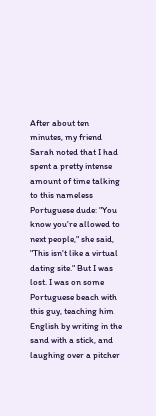After about ten minutes, my friend Sarah noted that I had spent a pretty intense amount of time talking to this nameless Portuguese dude: "You know you're allowed to next people," she said, "This isn't like a virtual dating site." But I was lost. I was on some Portuguese beach with this guy, teaching him English by writing in the sand with a stick, and laughing over a pitcher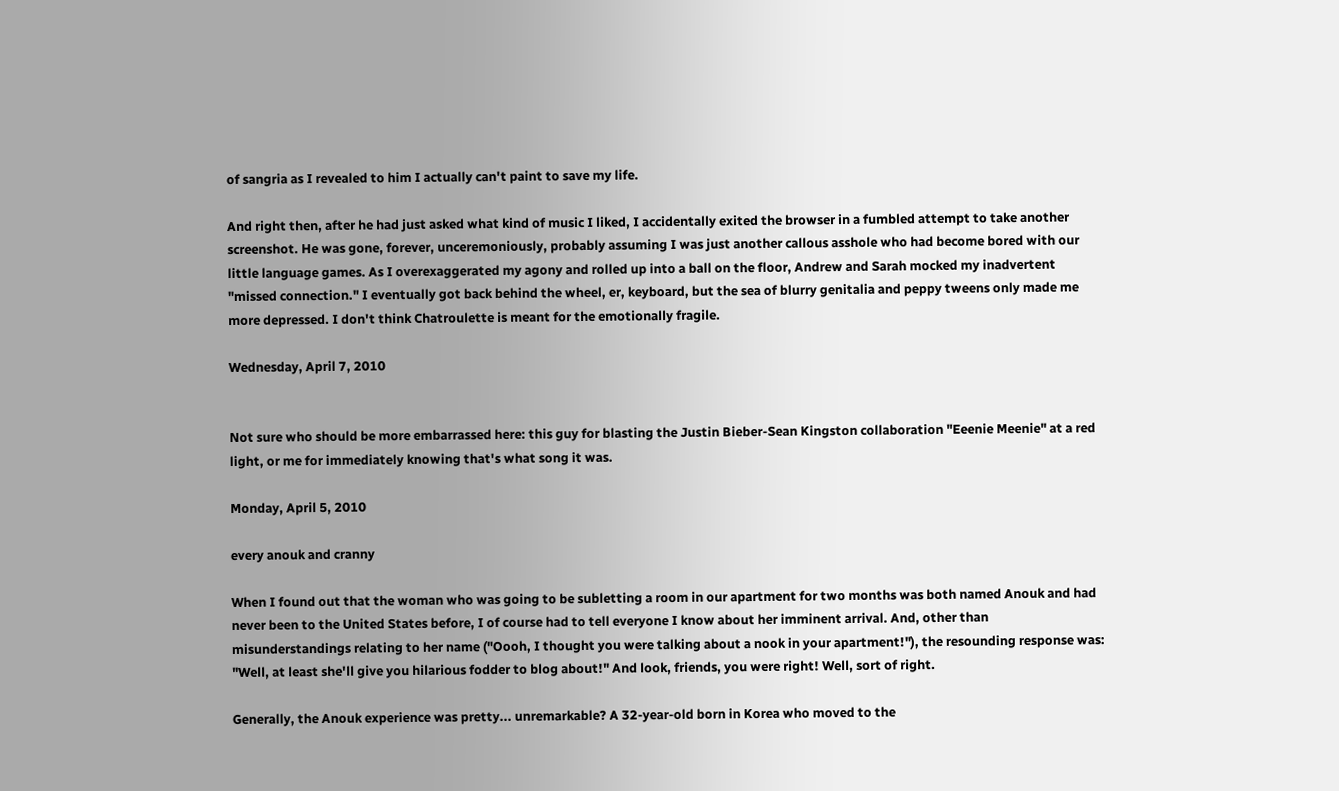of sangria as I revealed to him I actually can't paint to save my life.

And right then, after he had just asked what kind of music I liked, I accidentally exited the browser in a fumbled attempt to take another screenshot. He was gone, forever, unceremoniously, probably assuming I was just another callous asshole who had become bored with our little language games. As I overexaggerated my agony and rolled up into a ball on the floor, Andrew and Sarah mocked my inadvertent "missed connection." I eventually got back behind the wheel, er, keyboard, but the sea of blurry genitalia and peppy tweens only made me more depressed. I don't think Chatroulette is meant for the emotionally fragile.

Wednesday, April 7, 2010


Not sure who should be more embarrassed here: this guy for blasting the Justin Bieber-Sean Kingston collaboration "Eeenie Meenie" at a red light, or me for immediately knowing that's what song it was.

Monday, April 5, 2010

every anouk and cranny

When I found out that the woman who was going to be subletting a room in our apartment for two months was both named Anouk and had never been to the United States before, I of course had to tell everyone I know about her imminent arrival. And, other than misunderstandings relating to her name ("Oooh, I thought you were talking about a nook in your apartment!"), the resounding response was: "Well, at least she'll give you hilarious fodder to blog about!" And look, friends, you were right! Well, sort of right.

Generally, the Anouk experience was pretty... unremarkable? A 32-year-old born in Korea who moved to the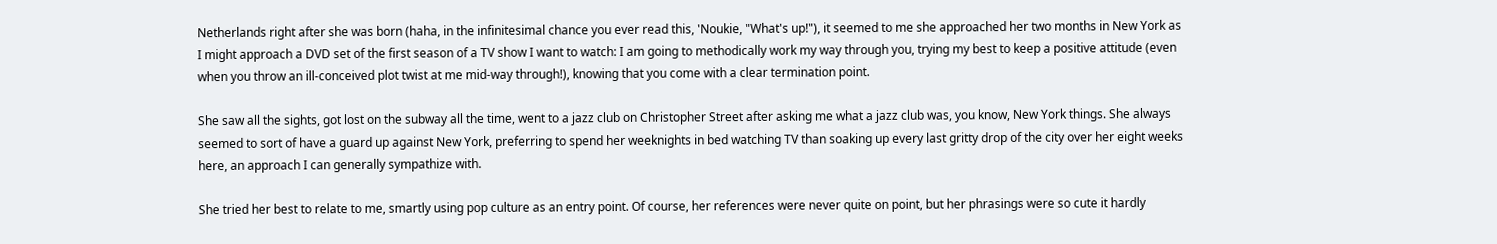Netherlands right after she was born (haha, in the infinitesimal chance you ever read this, 'Noukie, "What's up!"), it seemed to me she approached her two months in New York as I might approach a DVD set of the first season of a TV show I want to watch: I am going to methodically work my way through you, trying my best to keep a positive attitude (even when you throw an ill-conceived plot twist at me mid-way through!), knowing that you come with a clear termination point.

She saw all the sights, got lost on the subway all the time, went to a jazz club on Christopher Street after asking me what a jazz club was, you know, New York things. She always seemed to sort of have a guard up against New York, preferring to spend her weeknights in bed watching TV than soaking up every last gritty drop of the city over her eight weeks here, an approach I can generally sympathize with.

She tried her best to relate to me, smartly using pop culture as an entry point. Of course, her references were never quite on point, but her phrasings were so cute it hardly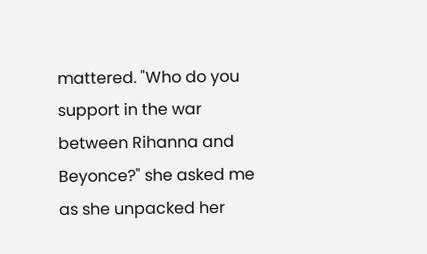mattered. "Who do you support in the war between Rihanna and Beyonce?" she asked me as she unpacked her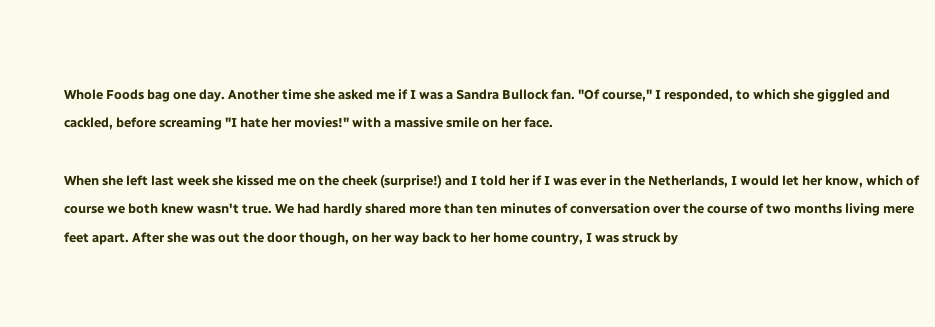Whole Foods bag one day. Another time she asked me if I was a Sandra Bullock fan. "Of course," I responded, to which she giggled and cackled, before screaming "I hate her movies!" with a massive smile on her face.

When she left last week she kissed me on the cheek (surprise!) and I told her if I was ever in the Netherlands, I would let her know, which of course we both knew wasn't true. We had hardly shared more than ten minutes of conversation over the course of two months living mere feet apart. After she was out the door though, on her way back to her home country, I was struck by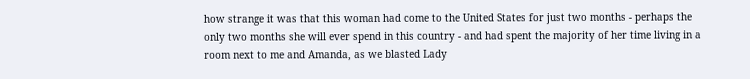how strange it was that this woman had come to the United States for just two months - perhaps the only two months she will ever spend in this country - and had spent the majority of her time living in a room next to me and Amanda, as we blasted Lady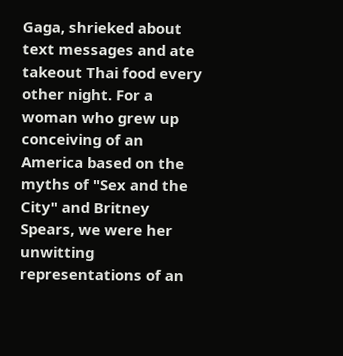Gaga, shrieked about text messages and ate takeout Thai food every other night. For a woman who grew up conceiving of an America based on the myths of "Sex and the City" and Britney Spears, we were her unwitting representations of an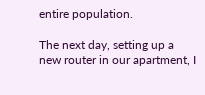entire population.

The next day, setting up a new router in our apartment, I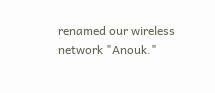renamed our wireless network "Anouk."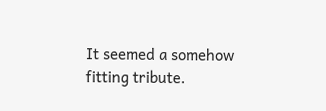It seemed a somehow fitting tribute.